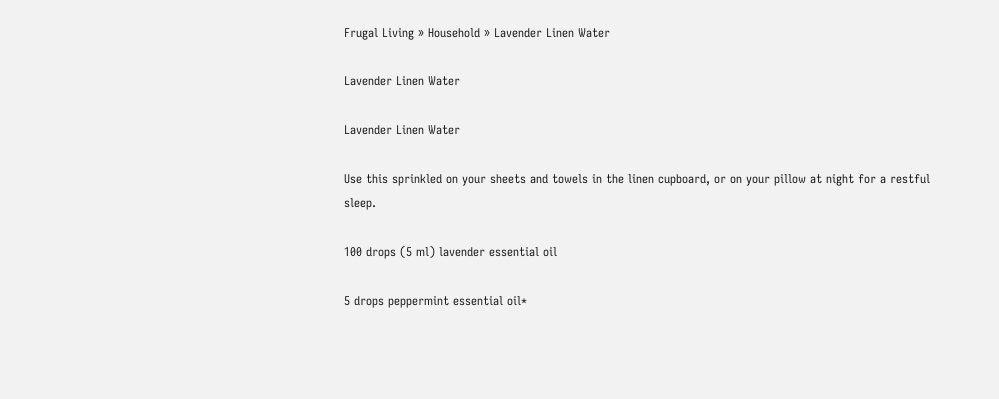Frugal Living » Household » Lavender Linen Water

Lavender Linen Water

Lavender Linen Water

Use this sprinkled on your sheets and towels in the linen cupboard, or on your pillow at night for a restful sleep.

100 drops (5 ml) lavender essential oil

5 drops peppermint essential oil*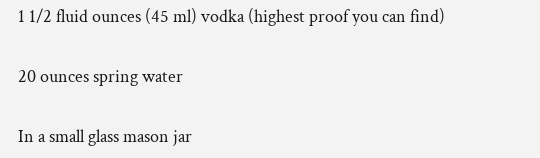1 1/2 fluid ounces (45 ml) vodka (highest proof you can find)

20 ounces spring water

In a small glass mason jar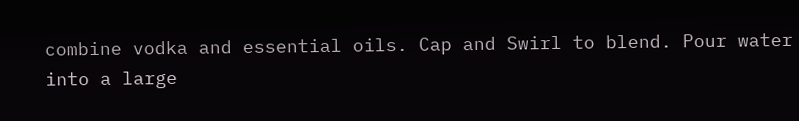combine vodka and essential oils. Cap and Swirl to blend. Pour water into a large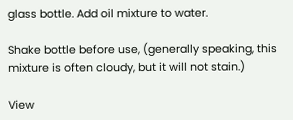glass bottle. Add oil mixture to water.

Shake bottle before use, (generally speaking, this mixture is often cloudy, but it will not stain.)

View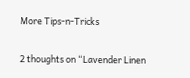More Tips-n-Tricks

2 thoughts on “Lavender Linen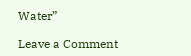Water”

Leave a Comment